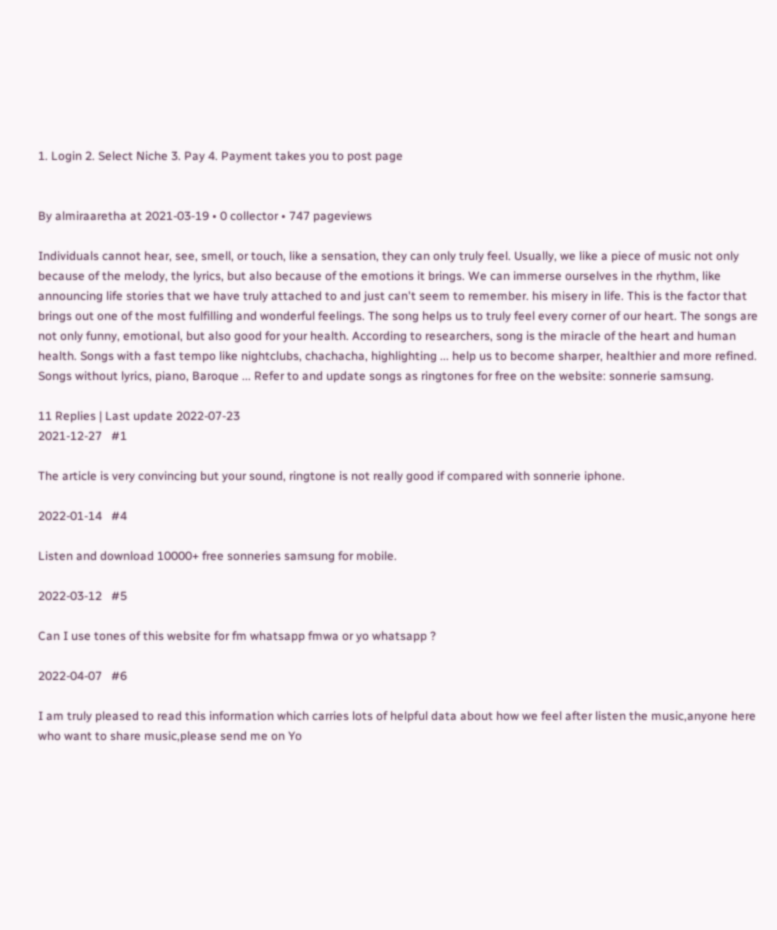1. Login 2. Select Niche 3. Pay 4. Payment takes you to post page


By almiraaretha at 2021-03-19 • 0 collector • 747 pageviews

Individuals cannot hear, see, smell, or touch, like a sensation, they can only truly feel. Usually, we like a piece of music not only because of the melody, the lyrics, but also because of the emotions it brings. We can immerse ourselves in the rhythm, like announcing life stories that we have truly attached to and just can't seem to remember. his misery in life. This is the factor that brings out one of the most fulfilling and wonderful feelings. The song helps us to truly feel every corner of our heart. The songs are not only funny, emotional, but also good for your health. According to researchers, song is the miracle of the heart and human health. Songs with a fast tempo like nightclubs, chachacha, highlighting ... help us to become sharper, healthier and more refined. Songs without lyrics, piano, Baroque ... Refer to and update songs as ringtones for free on the website: sonnerie samsung.

11 Replies | Last update 2022-07-23
2021-12-27   #1

The article is very convincing but your sound, ringtone is not really good if compared with sonnerie iphone.

2022-01-14   #4

Listen and download 10000+ free sonneries samsung for mobile.

2022-03-12   #5

Can I use tones of this website for fm whatsapp fmwa or yo whatsapp ?

2022-04-07   #6

I am truly pleased to read this information which carries lots of helpful data about how we feel after listen the music,anyone here who want to share music,please send me on Yo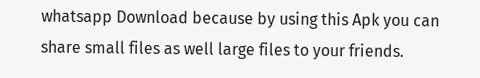whatsapp Download because by using this Apk you can share small files as well large files to your friends.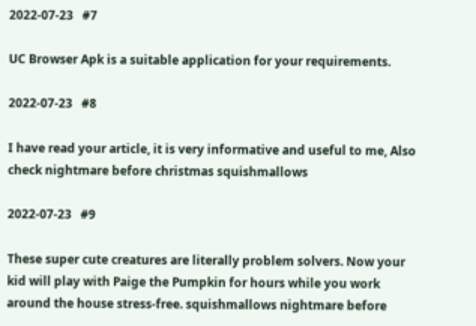2022-07-23   #7

UC Browser Apk is a suitable application for your requirements.

2022-07-23   #8

I have read your article, it is very informative and useful to me, Also check nightmare before christmas squishmallows

2022-07-23   #9

These super cute creatures are literally problem solvers. Now your kid will play with Paige the Pumpkin for hours while you work around the house stress-free. squishmallows nightmare before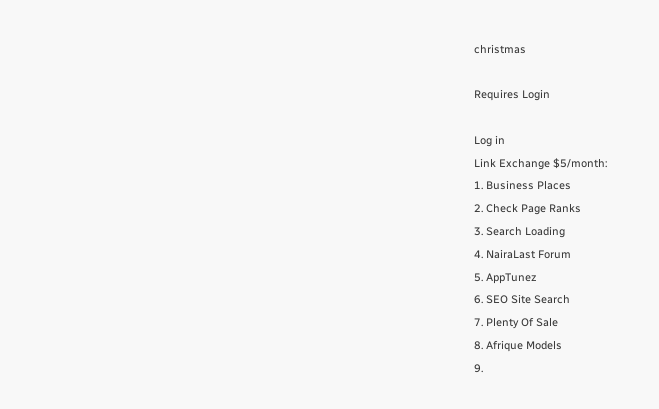christmas

Requires Login

Log in
Link Exchange $5/month:
1. Business Places
2. Check Page Ranks
3. Search Loading
4. NairaLast Forum
5. AppTunez
6. SEO Site Search
7. Plenty Of Sale
8. Afrique Models
9.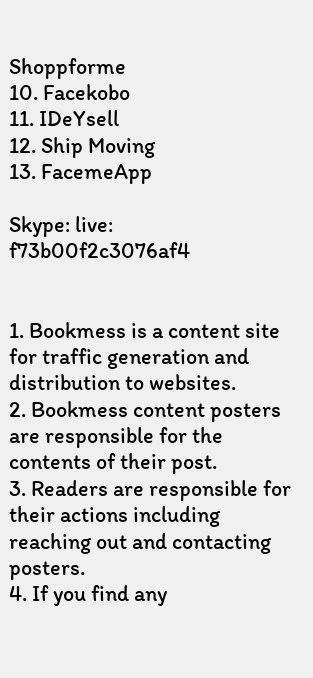Shoppforme
10. Facekobo
11. IDeYsell
12. Ship Moving
13. FacemeApp

Skype: live: f73b00f2c3076af4


1. Bookmess is a content site for traffic generation and distribution to websites.
2. Bookmess content posters are responsible for the contents of their post.
3. Readers are responsible for their actions including reaching out and contacting posters.
4. If you find any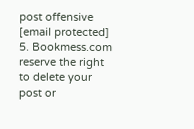post offensive [email protected]
5. Bookmess.com reserve the right to delete your post or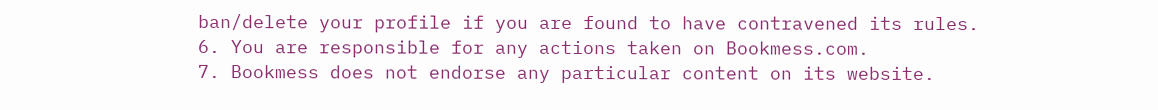ban/delete your profile if you are found to have contravened its rules.
6. You are responsible for any actions taken on Bookmess.com.
7. Bookmess does not endorse any particular content on its website.